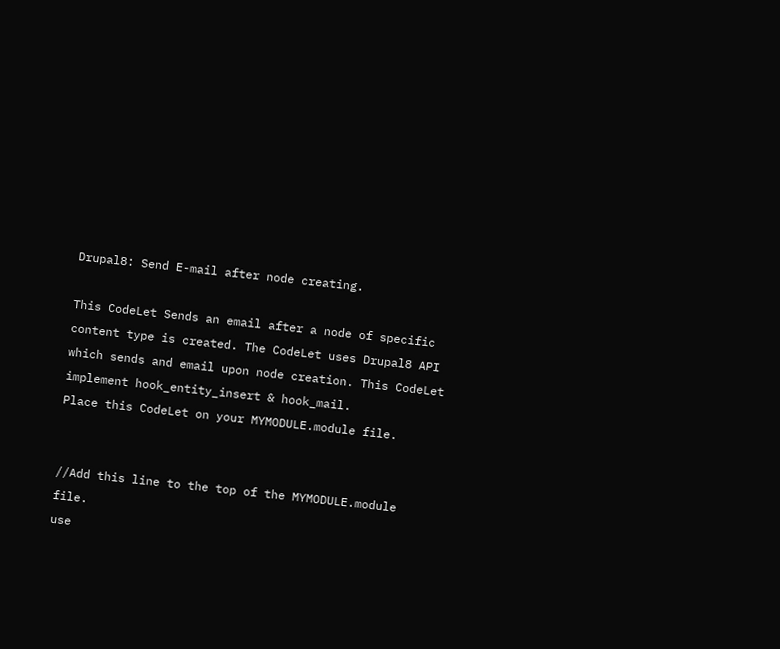Drupal8: Send E-mail after node creating.

This CodeLet Sends an email after a node of specific content type is created. The CodeLet uses Drupal8 API which sends and email upon node creation. This CodeLet implement hook_entity_insert & hook_mail.
Place this CodeLet on your MYMODULE.module file.


//Add this line to the top of the MYMODULE.module file.
use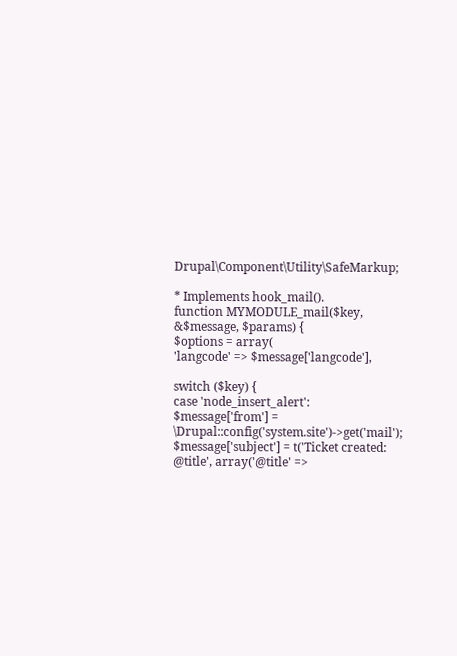Drupal\Component\Utility\SafeMarkup;

* Implements hook_mail().
function MYMODULE_mail($key, &$message, $params) {
$options = array(
'langcode' => $message['langcode'],

switch ($key) {
case 'node_insert_alert':
$message['from'] = \Drupal::config('system.site')->get('mail');
$message['subject'] = t('Ticket created: @title', array('@title' =>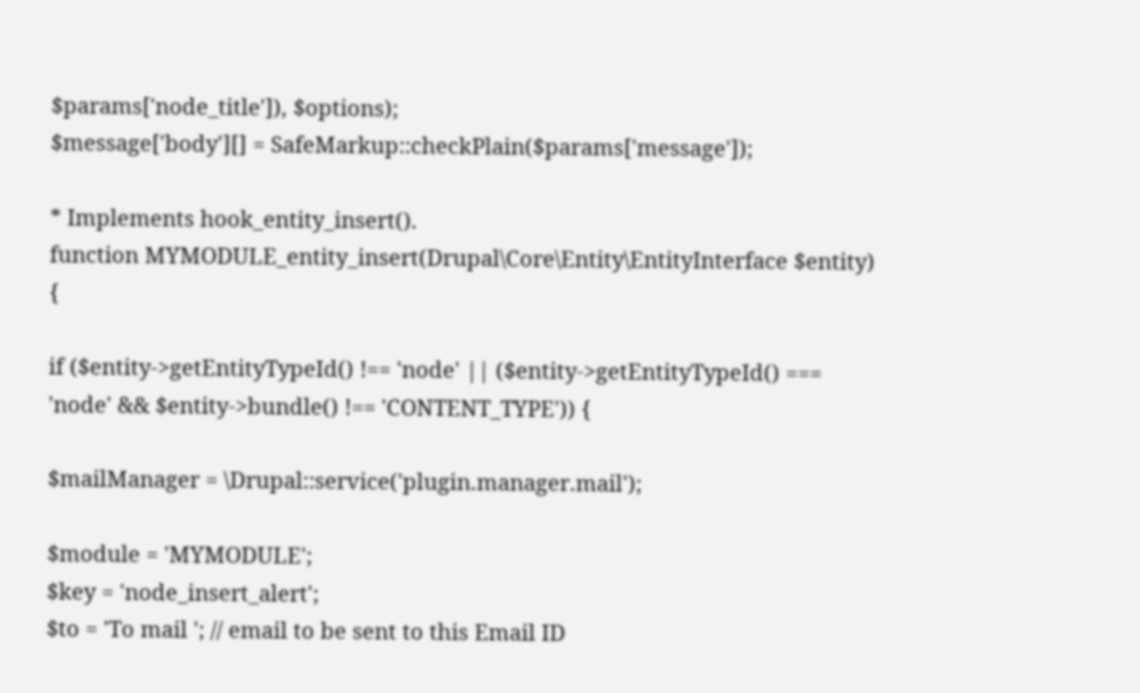$params['node_title']), $options);
$message['body'][] = SafeMarkup::checkPlain($params['message']);

* Implements hook_entity_insert().
function MYMODULE_entity_insert(Drupal\Core\Entity\EntityInterface $entity) {

if ($entity->getEntityTypeId() !== 'node' || ($entity->getEntityTypeId() === 'node' && $entity->bundle() !== 'CONTENT_TYPE')) {

$mailManager = \Drupal::service('plugin.manager.mail');

$module = 'MYMODULE';
$key = 'node_insert_alert';
$to = 'To mail '; // email to be sent to this Email ID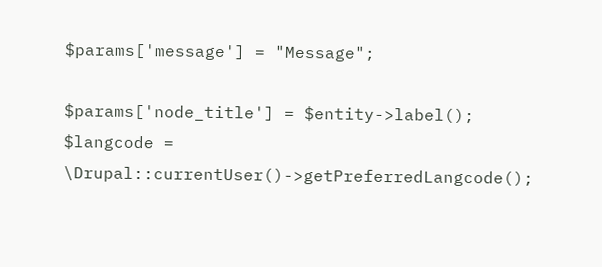$params['message'] = "Message";

$params['node_title'] = $entity->label();
$langcode = \Drupal::currentUser()->getPreferredLangcode();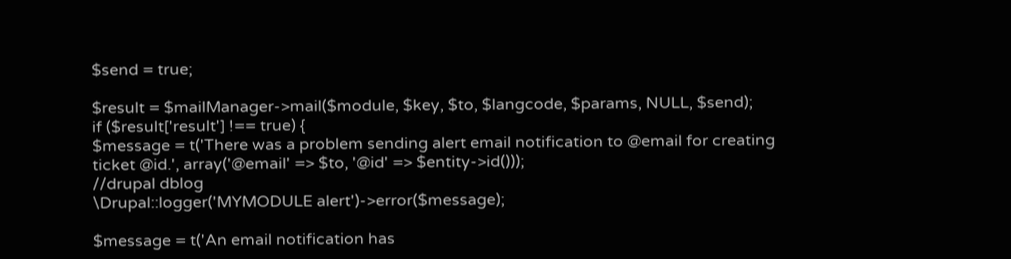$send = true;

$result = $mailManager->mail($module, $key, $to, $langcode, $params, NULL, $send);
if ($result['result'] !== true) {
$message = t('There was a problem sending alert email notification to @email for creating ticket @id.', array('@email' => $to, '@id' => $entity->id()));
//drupal dblog
\Drupal::logger('MYMODULE alert')->error($message);

$message = t('An email notification has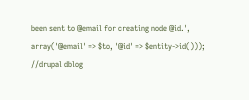been sent to @email for creating node @id.', array('@email' => $to, '@id' => $entity->id()));
//drupal dblog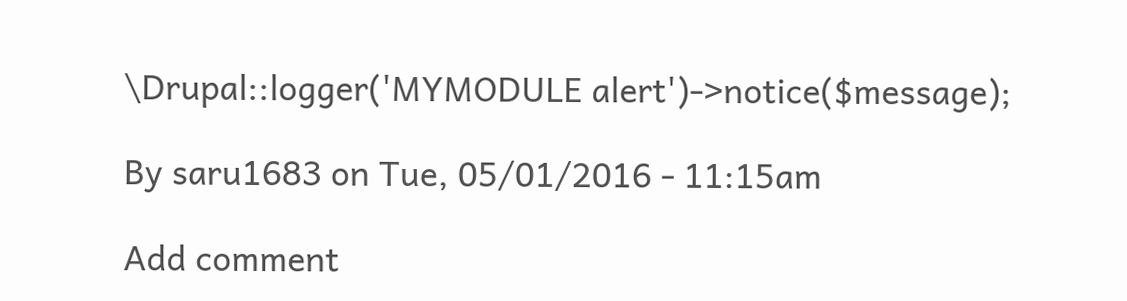\Drupal::logger('MYMODULE alert')->notice($message);

By saru1683 on Tue, 05/01/2016 - 11:15am

Add comment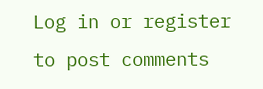Log in or register to post comments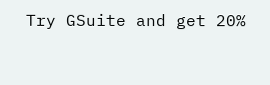Try GSuite and get 20%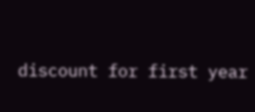discount for first year